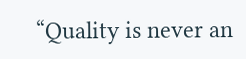“Quality is never an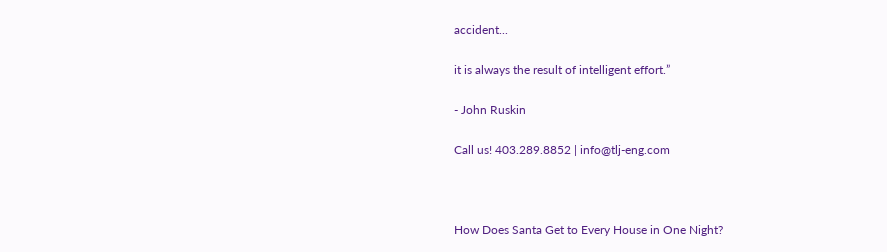accident...

it is always the result of intelligent effort.”

- John Ruskin

Call us! 403.289.8852 | info@tlj-eng.com



How Does Santa Get to Every House in One Night?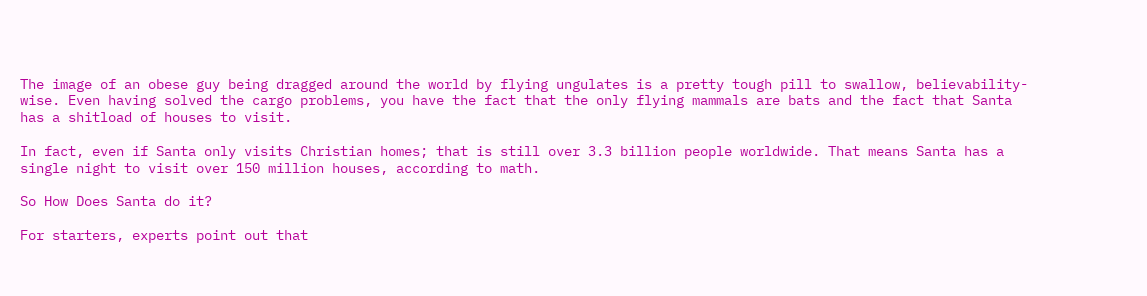The image of an obese guy being dragged around the world by flying ungulates is a pretty tough pill to swallow, believability-wise. Even having solved the cargo problems, you have the fact that the only flying mammals are bats and the fact that Santa has a shitload of houses to visit.

In fact, even if Santa only visits Christian homes; that is still over 3.3 billion people worldwide. That means Santa has a single night to visit over 150 million houses, according to math.

So How Does Santa do it?

For starters, experts point out that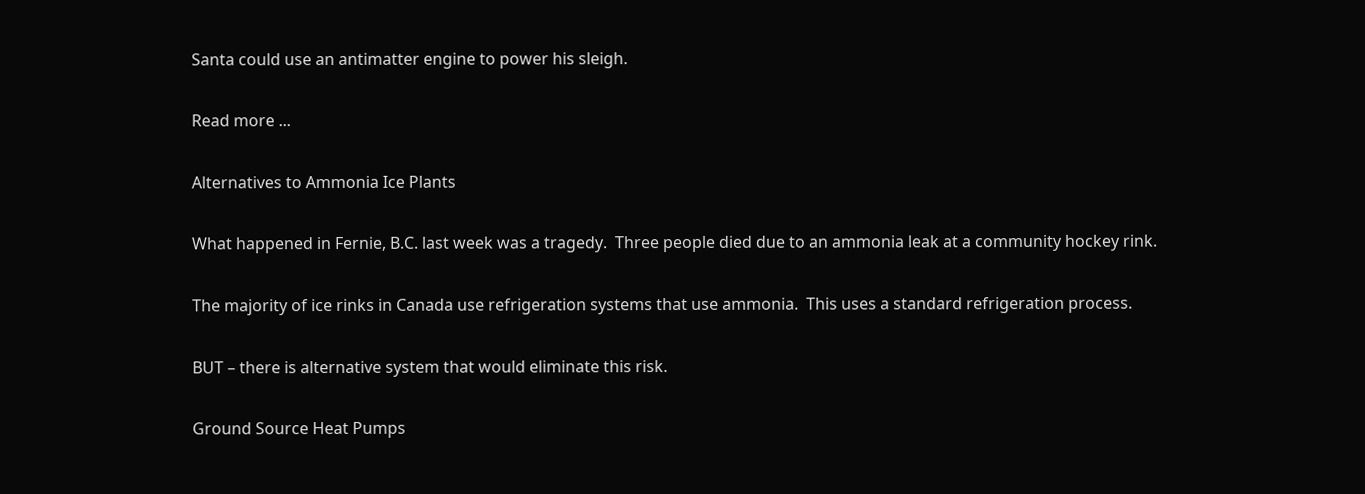Santa could use an antimatter engine to power his sleigh.

Read more ...

Alternatives to Ammonia Ice Plants

What happened in Fernie, B.C. last week was a tragedy.  Three people died due to an ammonia leak at a community hockey rink.

The majority of ice rinks in Canada use refrigeration systems that use ammonia.  This uses a standard refrigeration process.

BUT – there is alternative system that would eliminate this risk.

Ground Source Heat Pumps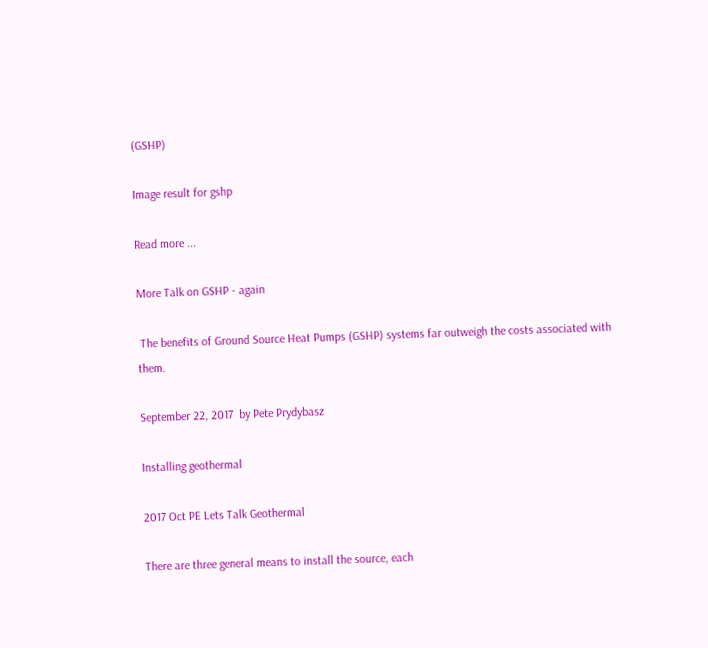(GSHP)

Image result for gshp

Read more ...

More Talk on GSHP - again

 The benefits of Ground Source Heat Pumps (GSHP) systems far outweigh the costs associated with them.

September 22, 2017  by Pete Prydybasz

Installing geothermal

2017 Oct PE Lets Talk Geothermal

There are three general means to install the source, each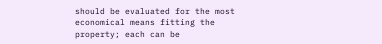should be evaluated for the most economical means fitting the property; each can be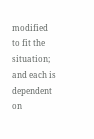modified to fit the situation; and each is dependent on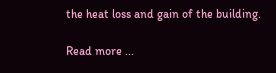the heat loss and gain of the building.

Read more ...